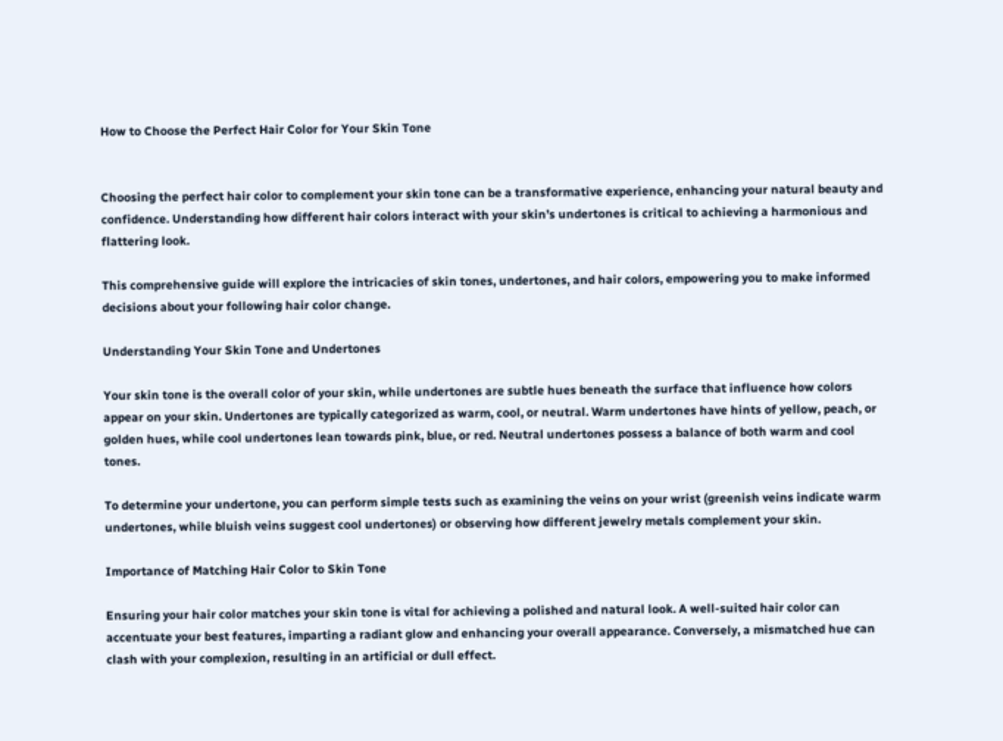How to Choose the Perfect Hair Color for Your Skin Tone


Choosing the perfect hair color to complement your skin tone can be a transformative experience, enhancing your natural beauty and confidence. Understanding how different hair colors interact with your skin’s undertones is critical to achieving a harmonious and flattering look.

This comprehensive guide will explore the intricacies of skin tones, undertones, and hair colors, empowering you to make informed decisions about your following hair color change.

Understanding Your Skin Tone and Undertones

Your skin tone is the overall color of your skin, while undertones are subtle hues beneath the surface that influence how colors appear on your skin. Undertones are typically categorized as warm, cool, or neutral. Warm undertones have hints of yellow, peach, or golden hues, while cool undertones lean towards pink, blue, or red. Neutral undertones possess a balance of both warm and cool tones.

To determine your undertone, you can perform simple tests such as examining the veins on your wrist (greenish veins indicate warm undertones, while bluish veins suggest cool undertones) or observing how different jewelry metals complement your skin.

Importance of Matching Hair Color to Skin Tone

Ensuring your hair color matches your skin tone is vital for achieving a polished and natural look. A well-suited hair color can accentuate your best features, imparting a radiant glow and enhancing your overall appearance. Conversely, a mismatched hue can clash with your complexion, resulting in an artificial or dull effect.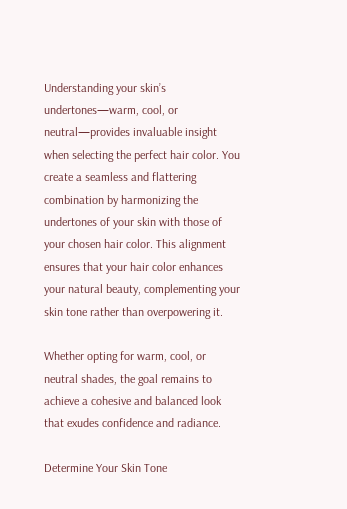Understanding your skin’s undertones—warm, cool, or neutral—provides invaluable insight when selecting the perfect hair color. You create a seamless and flattering combination by harmonizing the undertones of your skin with those of your chosen hair color. This alignment ensures that your hair color enhances your natural beauty, complementing your skin tone rather than overpowering it.

Whether opting for warm, cool, or neutral shades, the goal remains to achieve a cohesive and balanced look that exudes confidence and radiance.

Determine Your Skin Tone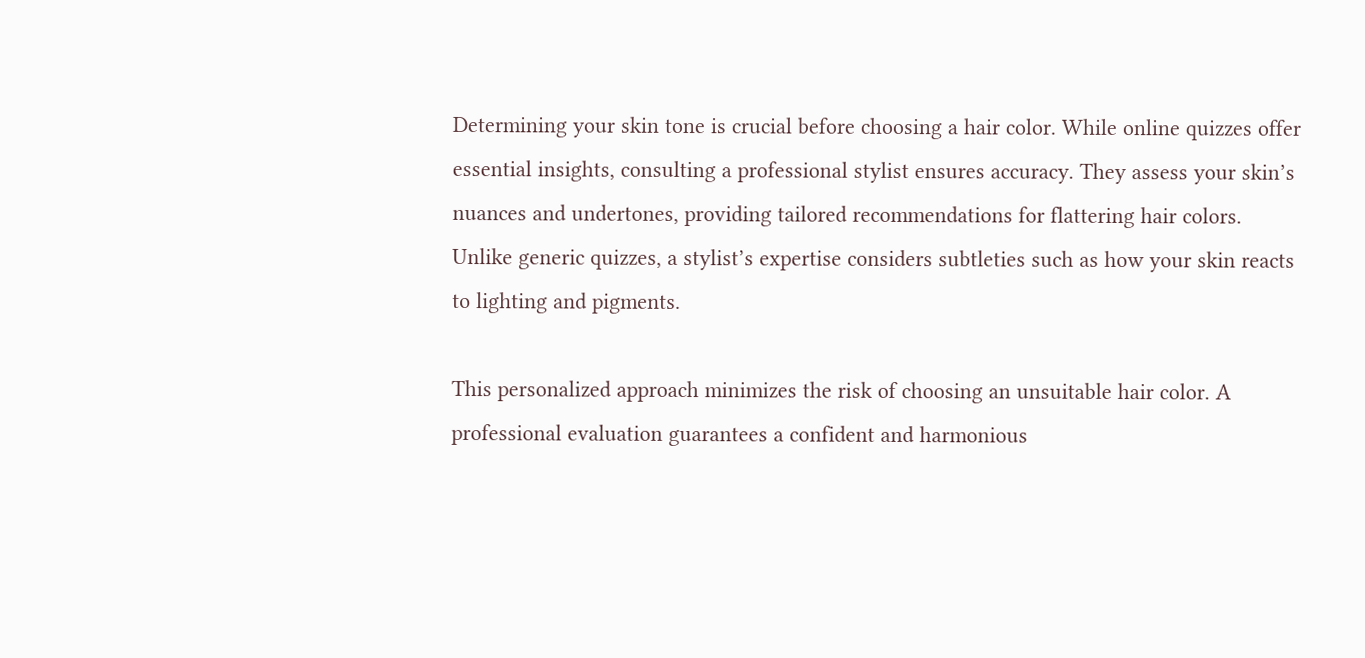Determining your skin tone is crucial before choosing a hair color. While online quizzes offer essential insights, consulting a professional stylist ensures accuracy. They assess your skin’s nuances and undertones, providing tailored recommendations for flattering hair colors. Unlike generic quizzes, a stylist’s expertise considers subtleties such as how your skin reacts to lighting and pigments.

This personalized approach minimizes the risk of choosing an unsuitable hair color. A professional evaluation guarantees a confident and harmonious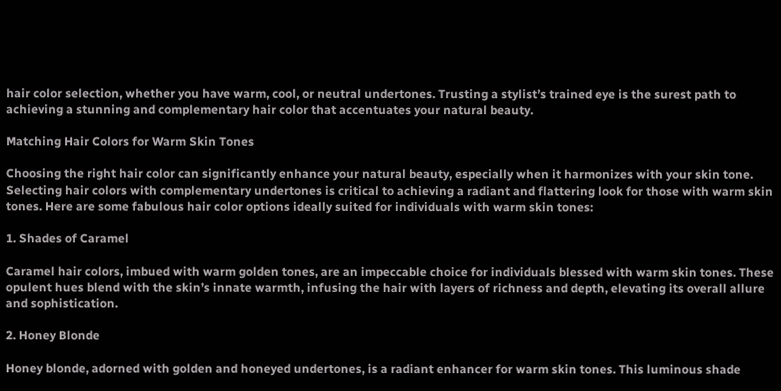hair color selection, whether you have warm, cool, or neutral undertones. Trusting a stylist’s trained eye is the surest path to achieving a stunning and complementary hair color that accentuates your natural beauty.

Matching Hair Colors for Warm Skin Tones

Choosing the right hair color can significantly enhance your natural beauty, especially when it harmonizes with your skin tone. Selecting hair colors with complementary undertones is critical to achieving a radiant and flattering look for those with warm skin tones. Here are some fabulous hair color options ideally suited for individuals with warm skin tones:

1. Shades of Caramel

Caramel hair colors, imbued with warm golden tones, are an impeccable choice for individuals blessed with warm skin tones. These opulent hues blend with the skin’s innate warmth, infusing the hair with layers of richness and depth, elevating its overall allure and sophistication.

2. Honey Blonde

Honey blonde, adorned with golden and honeyed undertones, is a radiant enhancer for warm skin tones. This luminous shade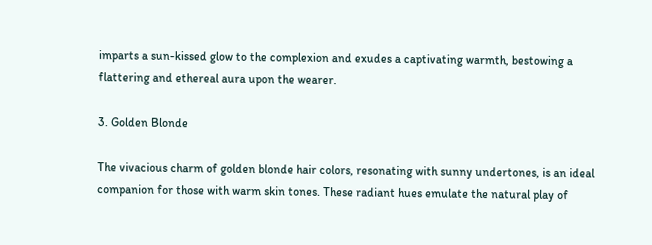imparts a sun-kissed glow to the complexion and exudes a captivating warmth, bestowing a flattering and ethereal aura upon the wearer.

3. Golden Blonde

The vivacious charm of golden blonde hair colors, resonating with sunny undertones, is an ideal companion for those with warm skin tones. These radiant hues emulate the natural play of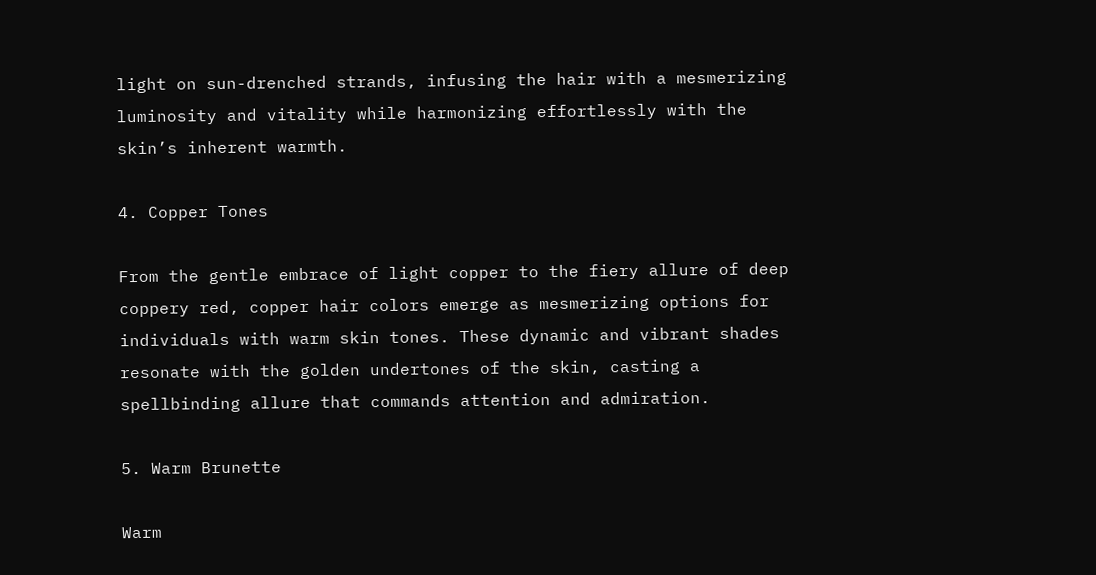light on sun-drenched strands, infusing the hair with a mesmerizing luminosity and vitality while harmonizing effortlessly with the skin’s inherent warmth.

4. Copper Tones

From the gentle embrace of light copper to the fiery allure of deep coppery red, copper hair colors emerge as mesmerizing options for individuals with warm skin tones. These dynamic and vibrant shades resonate with the golden undertones of the skin, casting a spellbinding allure that commands attention and admiration.

5. Warm Brunette

Warm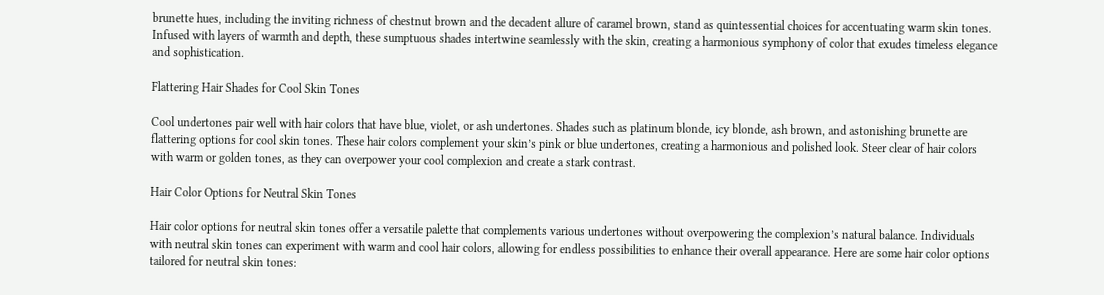brunette hues, including the inviting richness of chestnut brown and the decadent allure of caramel brown, stand as quintessential choices for accentuating warm skin tones. Infused with layers of warmth and depth, these sumptuous shades intertwine seamlessly with the skin, creating a harmonious symphony of color that exudes timeless elegance and sophistication.

Flattering Hair Shades for Cool Skin Tones

Cool undertones pair well with hair colors that have blue, violet, or ash undertones. Shades such as platinum blonde, icy blonde, ash brown, and astonishing brunette are flattering options for cool skin tones. These hair colors complement your skin’s pink or blue undertones, creating a harmonious and polished look. Steer clear of hair colors with warm or golden tones, as they can overpower your cool complexion and create a stark contrast.

Hair Color Options for Neutral Skin Tones

Hair color options for neutral skin tones offer a versatile palette that complements various undertones without overpowering the complexion’s natural balance. Individuals with neutral skin tones can experiment with warm and cool hair colors, allowing for endless possibilities to enhance their overall appearance. Here are some hair color options tailored for neutral skin tones: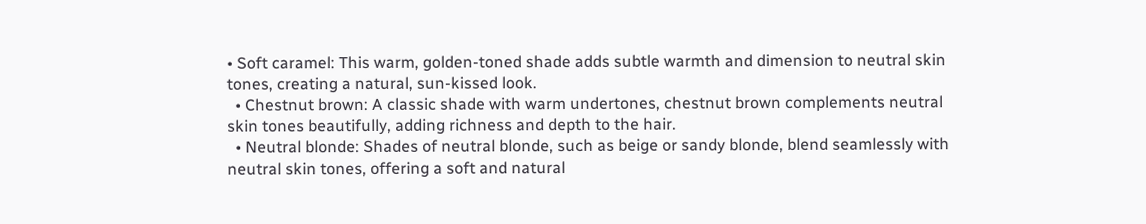• Soft caramel: This warm, golden-toned shade adds subtle warmth and dimension to neutral skin tones, creating a natural, sun-kissed look.
  • Chestnut brown: A classic shade with warm undertones, chestnut brown complements neutral skin tones beautifully, adding richness and depth to the hair.
  • Neutral blonde: Shades of neutral blonde, such as beige or sandy blonde, blend seamlessly with neutral skin tones, offering a soft and natural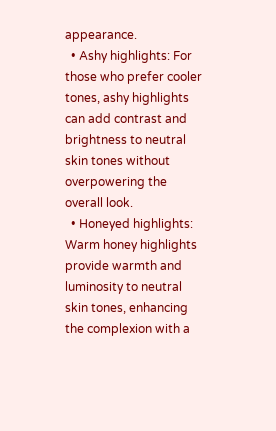appearance.
  • Ashy highlights: For those who prefer cooler tones, ashy highlights can add contrast and brightness to neutral skin tones without overpowering the overall look.
  • Honeyed highlights: Warm honey highlights provide warmth and luminosity to neutral skin tones, enhancing the complexion with a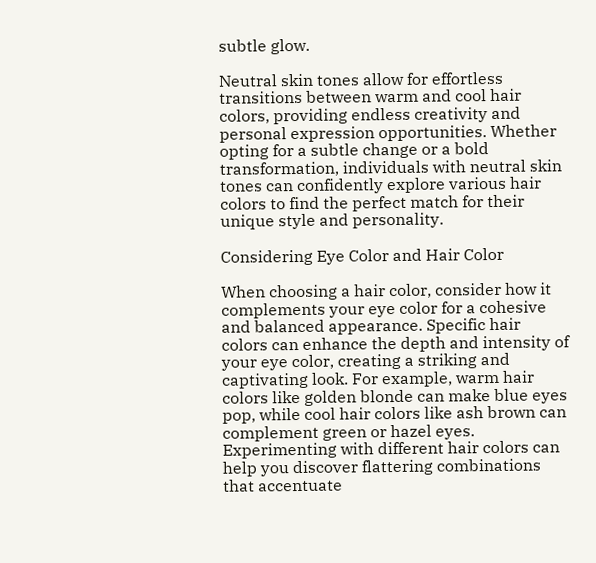subtle glow.

Neutral skin tones allow for effortless transitions between warm and cool hair colors, providing endless creativity and personal expression opportunities. Whether opting for a subtle change or a bold transformation, individuals with neutral skin tones can confidently explore various hair colors to find the perfect match for their unique style and personality.

Considering Eye Color and Hair Color

When choosing a hair color, consider how it complements your eye color for a cohesive and balanced appearance. Specific hair colors can enhance the depth and intensity of your eye color, creating a striking and captivating look. For example, warm hair colors like golden blonde can make blue eyes pop, while cool hair colors like ash brown can complement green or hazel eyes. Experimenting with different hair colors can help you discover flattering combinations that accentuate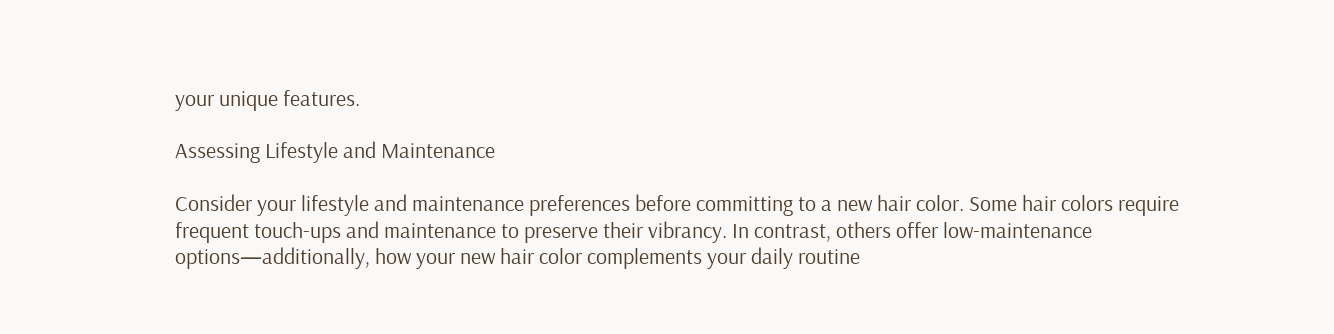your unique features.

Assessing Lifestyle and Maintenance

Consider your lifestyle and maintenance preferences before committing to a new hair color. Some hair colors require frequent touch-ups and maintenance to preserve their vibrancy. In contrast, others offer low-maintenance options—additionally, how your new hair color complements your daily routine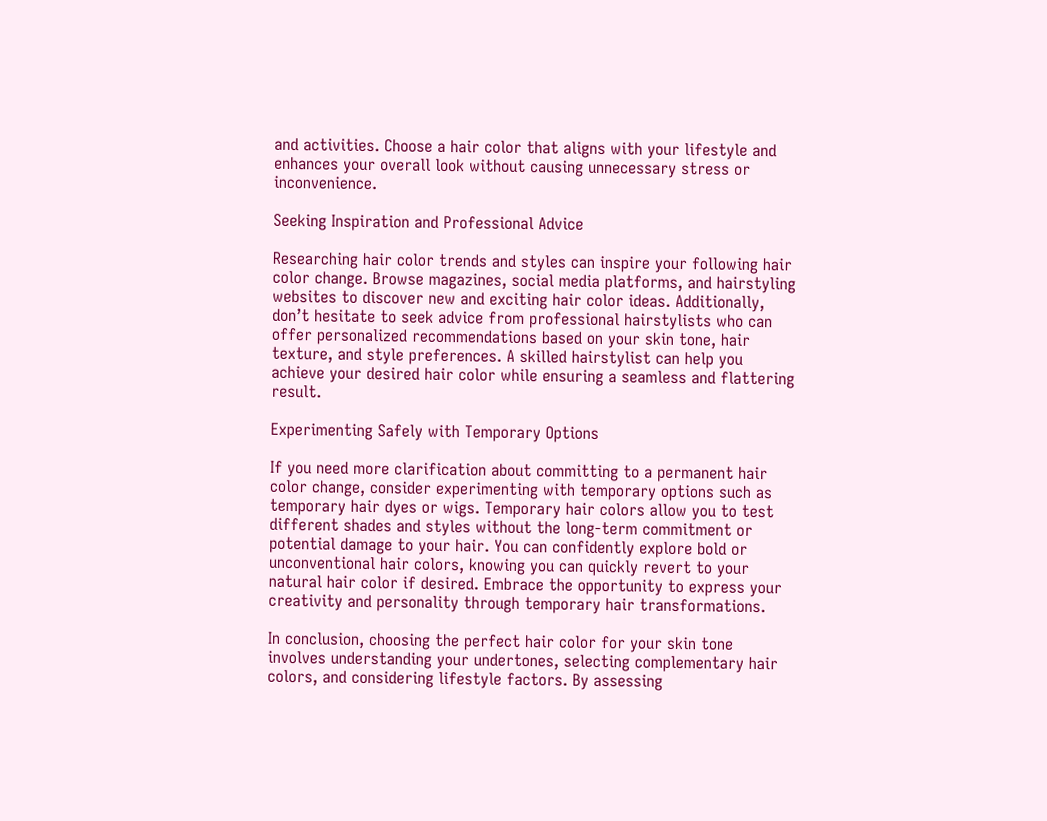and activities. Choose a hair color that aligns with your lifestyle and enhances your overall look without causing unnecessary stress or inconvenience.

Seeking Inspiration and Professional Advice

Researching hair color trends and styles can inspire your following hair color change. Browse magazines, social media platforms, and hairstyling websites to discover new and exciting hair color ideas. Additionally, don’t hesitate to seek advice from professional hairstylists who can offer personalized recommendations based on your skin tone, hair texture, and style preferences. A skilled hairstylist can help you achieve your desired hair color while ensuring a seamless and flattering result.

Experimenting Safely with Temporary Options

If you need more clarification about committing to a permanent hair color change, consider experimenting with temporary options such as temporary hair dyes or wigs. Temporary hair colors allow you to test different shades and styles without the long-term commitment or potential damage to your hair. You can confidently explore bold or unconventional hair colors, knowing you can quickly revert to your natural hair color if desired. Embrace the opportunity to express your creativity and personality through temporary hair transformations.

In conclusion, choosing the perfect hair color for your skin tone involves understanding your undertones, selecting complementary hair colors, and considering lifestyle factors. By assessing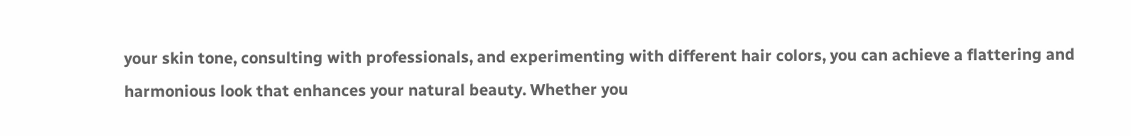your skin tone, consulting with professionals, and experimenting with different hair colors, you can achieve a flattering and harmonious look that enhances your natural beauty. Whether you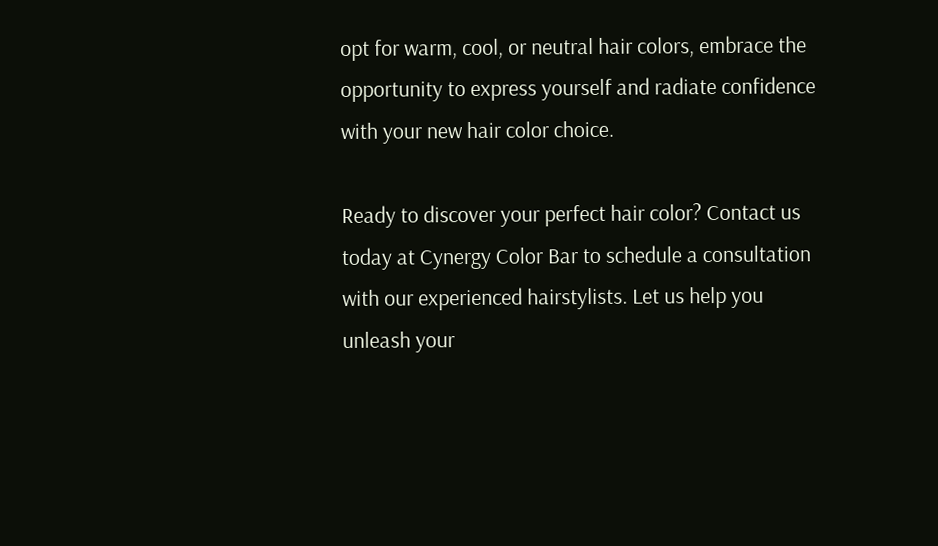opt for warm, cool, or neutral hair colors, embrace the opportunity to express yourself and radiate confidence with your new hair color choice.

Ready to discover your perfect hair color? Contact us today at Cynergy Color Bar to schedule a consultation with our experienced hairstylists. Let us help you unleash your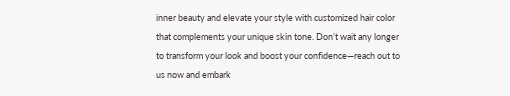inner beauty and elevate your style with customized hair color that complements your unique skin tone. Don’t wait any longer to transform your look and boost your confidence—reach out to us now and embark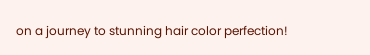on a journey to stunning hair color perfection!